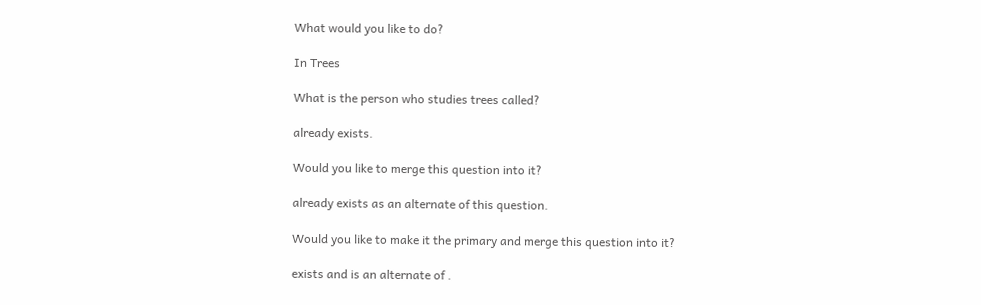What would you like to do?

In Trees

What is the person who studies trees called?

already exists.

Would you like to merge this question into it?

already exists as an alternate of this question.

Would you like to make it the primary and merge this question into it?

exists and is an alternate of .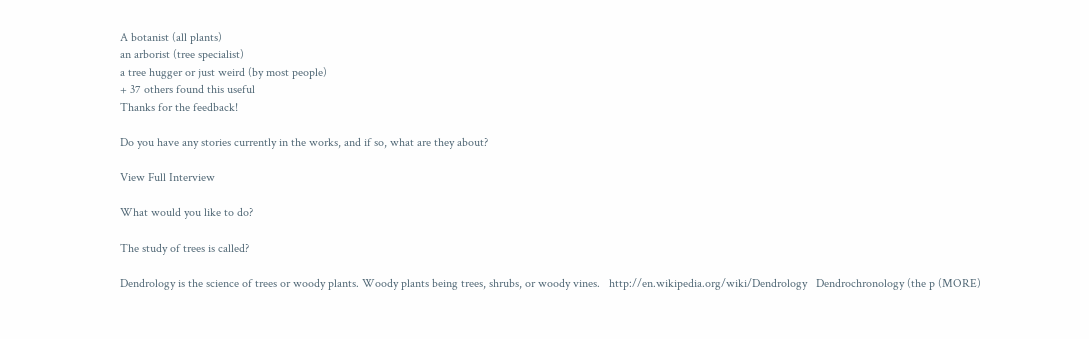A botanist (all plants)
an arborist (tree specialist)
a tree hugger or just weird (by most people)
+ 37 others found this useful
Thanks for the feedback!

Do you have any stories currently in the works, and if so, what are they about?

View Full Interview

What would you like to do?

The study of trees is called?

Dendrology is the science of trees or woody plants. Woody plants being trees, shrubs, or woody vines.   http://en.wikipedia.org/wiki/Dendrology   Dendrochronology (the p (MORE)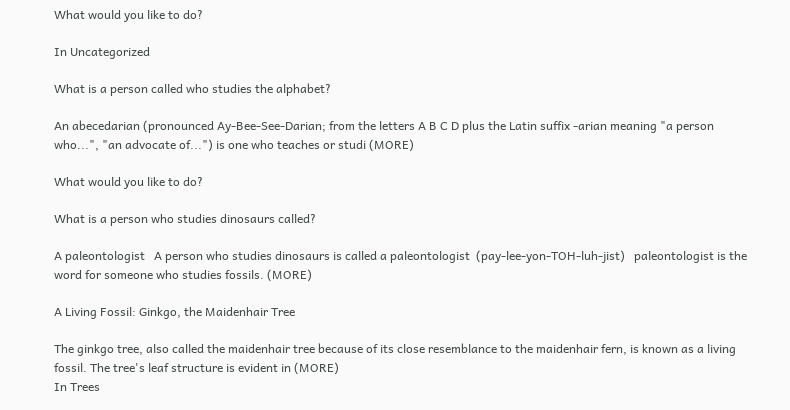What would you like to do?

In Uncategorized

What is a person called who studies the alphabet?

An abecedarian (pronounced Ay-Bee-See-Darian; from the letters A B C D plus the Latin suffix -arian meaning "a person who...", "an advocate of...") is one who teaches or studi (MORE)

What would you like to do?

What is a person who studies dinosaurs called?

A paleontologist   A person who studies dinosaurs is called a paleontologist  (pay-lee-yon-TOH-luh-jist)   paleontologist is the word for someone who studies fossils. (MORE)

A Living Fossil: Ginkgo, the Maidenhair Tree

The ginkgo tree, also called the maidenhair tree because of its close resemblance to the maidenhair fern, is known as a living fossil. The tree's leaf structure is evident in (MORE)
In Trees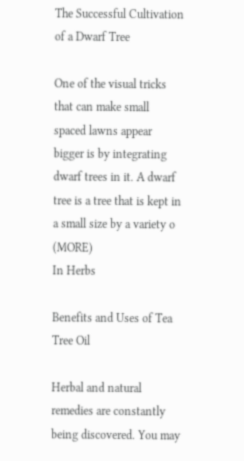The Successful Cultivation of a Dwarf Tree

One of the visual tricks that can make small spaced lawns appear bigger is by integrating dwarf trees in it. A dwarf tree is a tree that is kept in a small size by a variety o (MORE)
In Herbs

Benefits and Uses of Tea Tree Oil

Herbal and natural remedies are constantly being discovered. You may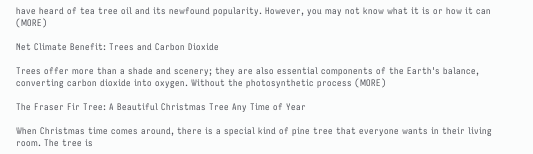have heard of tea tree oil and its newfound popularity. However, you may not know what it is or how it can (MORE)

Net Climate Benefit: Trees and Carbon Dioxide

Trees offer more than a shade and scenery; they are also essential components of the Earth's balance, converting carbon dioxide into oxygen. Without the photosynthetic process (MORE)

The Fraser Fir Tree: A Beautiful Christmas Tree Any Time of Year

When Christmas time comes around, there is a special kind of pine tree that everyone wants in their living room. The tree is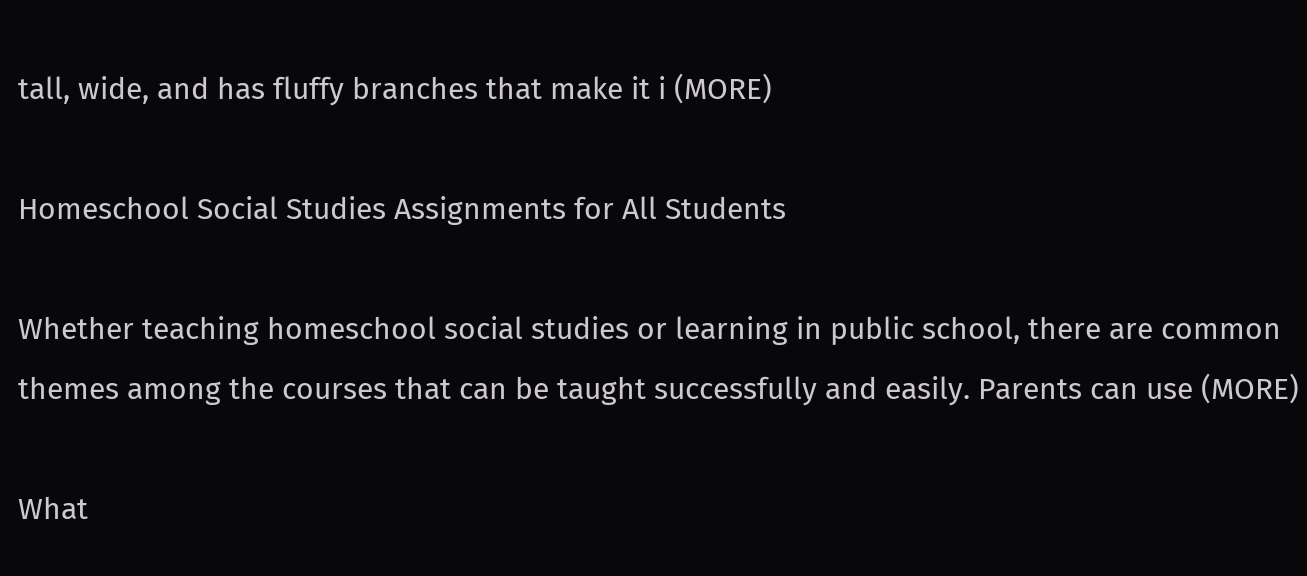tall, wide, and has fluffy branches that make it i (MORE)

Homeschool Social Studies Assignments for All Students

Whether teaching homeschool social studies or learning in public school, there are common themes among the courses that can be taught successfully and easily. Parents can use (MORE)

What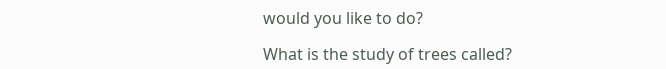would you like to do?

What is the study of trees called?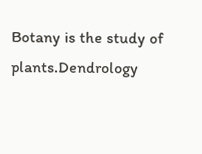Botany is the study of plants.Dendrology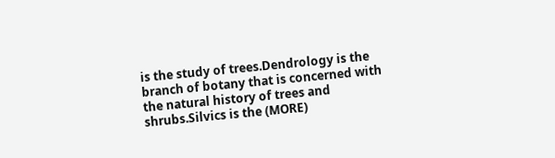is the study of trees.Dendrology is the branch of botany that is concerned with the natural history of trees and shrubs.Silvics is the (MORE)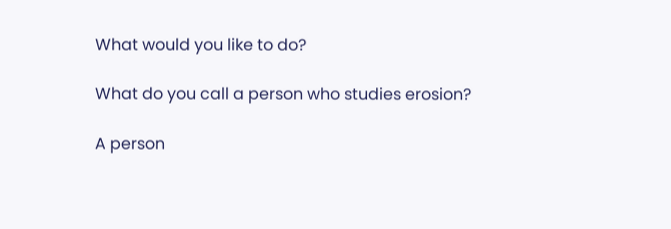What would you like to do?

What do you call a person who studies erosion?

A person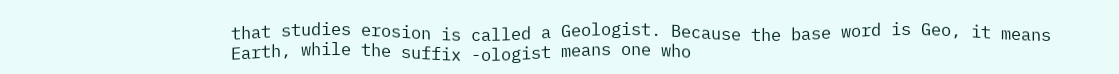that studies erosion is called a Geologist. Because the base word is Geo, it means Earth, while the suffix -ologist means one who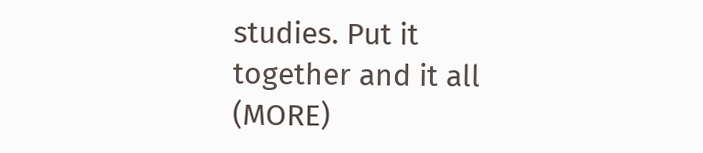studies. Put it together and it all (MORE)